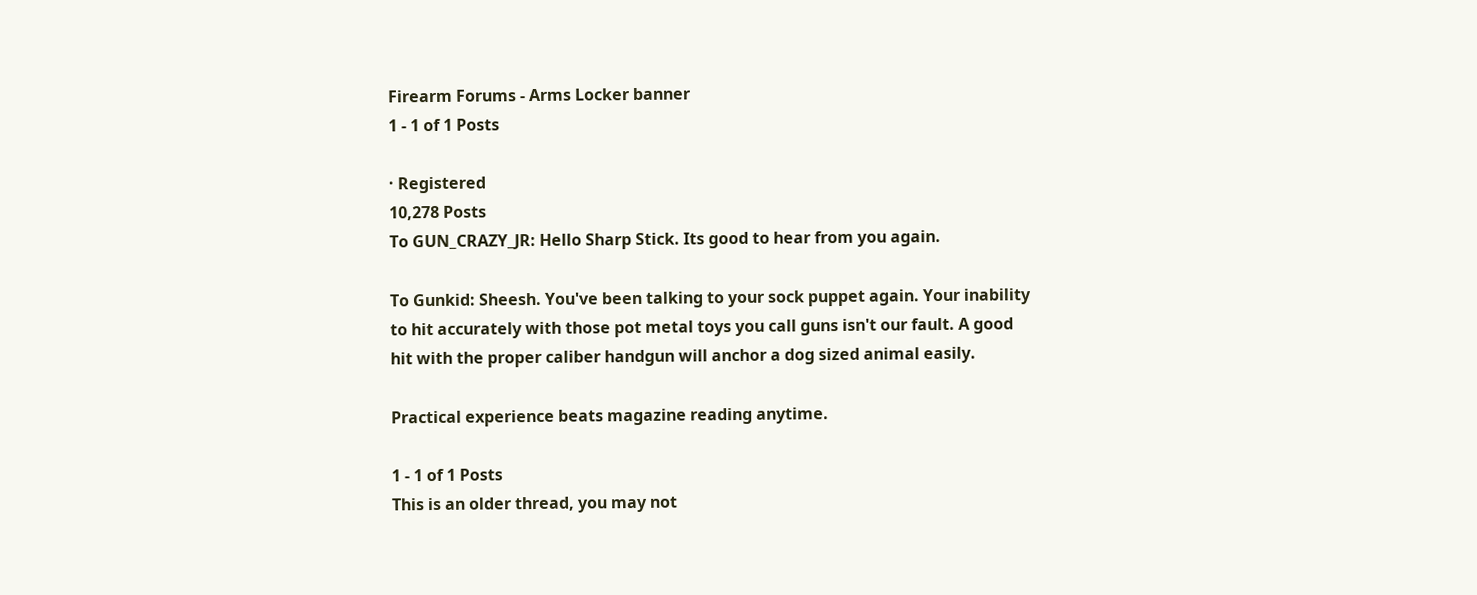Firearm Forums - Arms Locker banner
1 - 1 of 1 Posts

· Registered
10,278 Posts
To GUN_CRAZY_JR: Hello Sharp Stick. Its good to hear from you again.

To Gunkid: Sheesh. You've been talking to your sock puppet again. Your inability to hit accurately with those pot metal toys you call guns isn't our fault. A good hit with the proper caliber handgun will anchor a dog sized animal easily.

Practical experience beats magazine reading anytime.

1 - 1 of 1 Posts
This is an older thread, you may not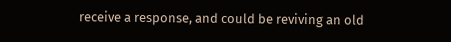receive a response, and could be reviving an old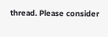thread. Please consider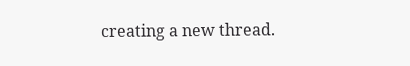creating a new thread.